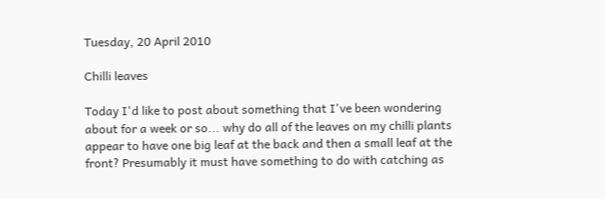Tuesday, 20 April 2010

Chilli leaves

Today I'd like to post about something that I've been wondering about for a week or so... why do all of the leaves on my chilli plants appear to have one big leaf at the back and then a small leaf at the front? Presumably it must have something to do with catching as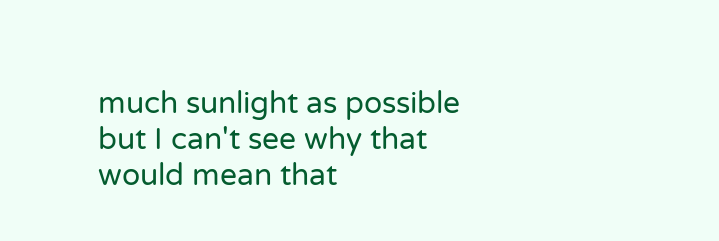much sunlight as possible but I can't see why that would mean that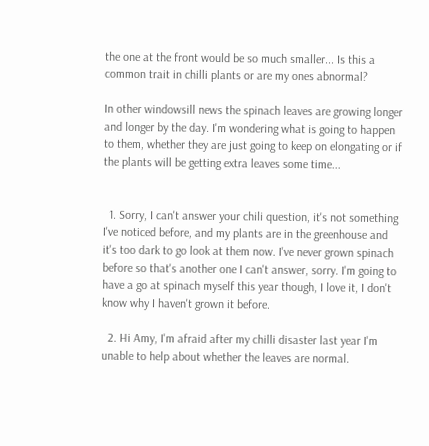the one at the front would be so much smaller... Is this a common trait in chilli plants or are my ones abnormal?

In other windowsill news the spinach leaves are growing longer and longer by the day. I'm wondering what is going to happen to them, whether they are just going to keep on elongating or if the plants will be getting extra leaves some time...


  1. Sorry, I can't answer your chili question, it's not something I've noticed before, and my plants are in the greenhouse and it's too dark to go look at them now. I've never grown spinach before so that's another one I can't answer, sorry. I'm going to have a go at spinach myself this year though, I love it, I don't know why I haven't grown it before.

  2. Hi Amy, I'm afraid after my chilli disaster last year I'm unable to help about whether the leaves are normal.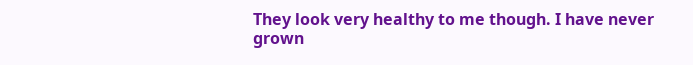They look very healthy to me though. I have never grown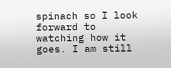spinach so I look forward to watching how it goes. I am still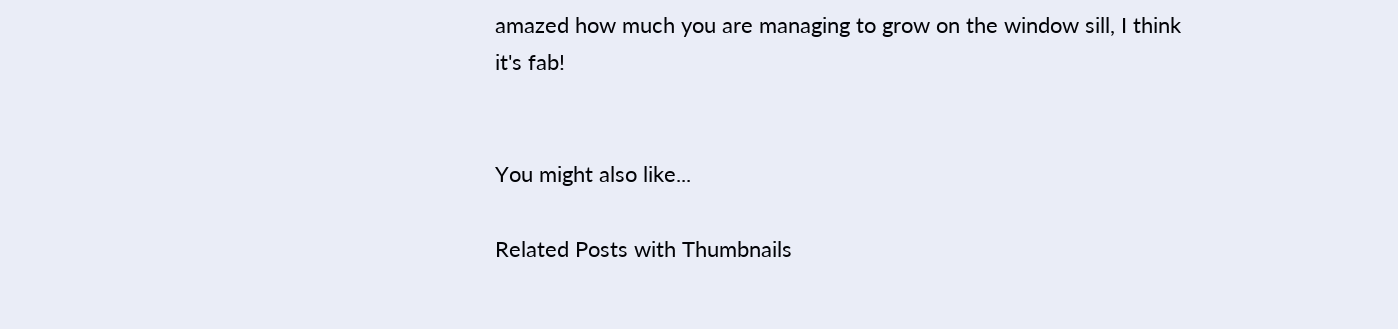amazed how much you are managing to grow on the window sill, I think it's fab!


You might also like...

Related Posts with Thumbnails